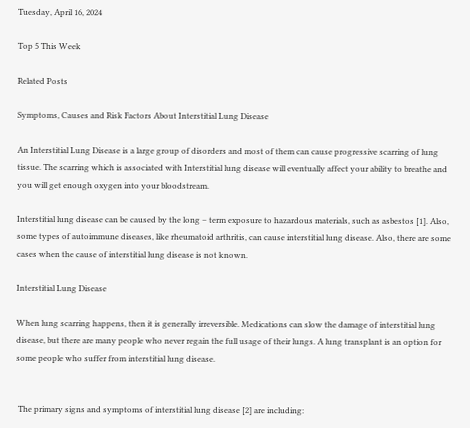Tuesday, April 16, 2024

Top 5 This Week

Related Posts

Symptoms, Causes and Risk Factors About Interstitial Lung Disease

An Interstitial Lung Disease is a large group of disorders and most of them can cause progressive scarring of lung tissue. The scarring which is associated with Interstitial lung disease will eventually affect your ability to breathe and you will get enough oxygen into your bloodstream.

Interstitial lung disease can be caused by the long – term exposure to hazardous materials, such as asbestos [1]. Also, some types of autoimmune diseases, like rheumatoid arthritis, can cause interstitial lung disease. Also, there are some cases when the cause of interstitial lung disease is not known.

Interstitial Lung Disease

When lung scarring happens, then it is generally irreversible. Medications can slow the damage of interstitial lung disease, but there are many people who never regain the full usage of their lungs. A lung transplant is an option for some people who suffer from interstitial lung disease.


 The primary signs and symptoms of interstitial lung disease [2] are including: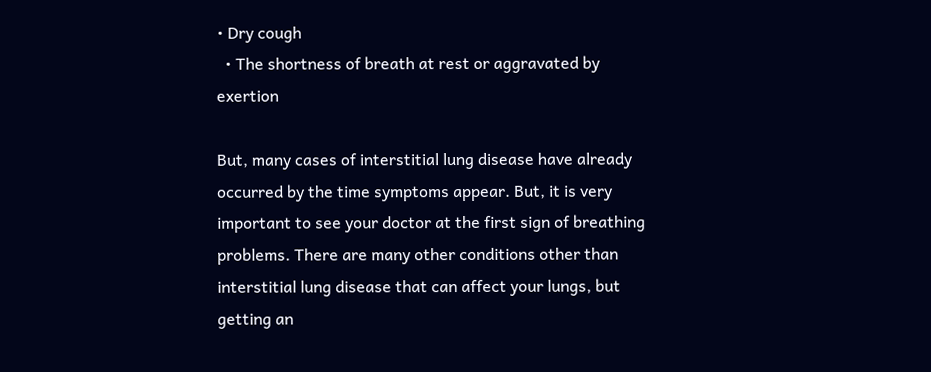• Dry cough
  • The shortness of breath at rest or aggravated by exertion

But, many cases of interstitial lung disease have already occurred by the time symptoms appear. But, it is very important to see your doctor at the first sign of breathing problems. There are many other conditions other than interstitial lung disease that can affect your lungs, but getting an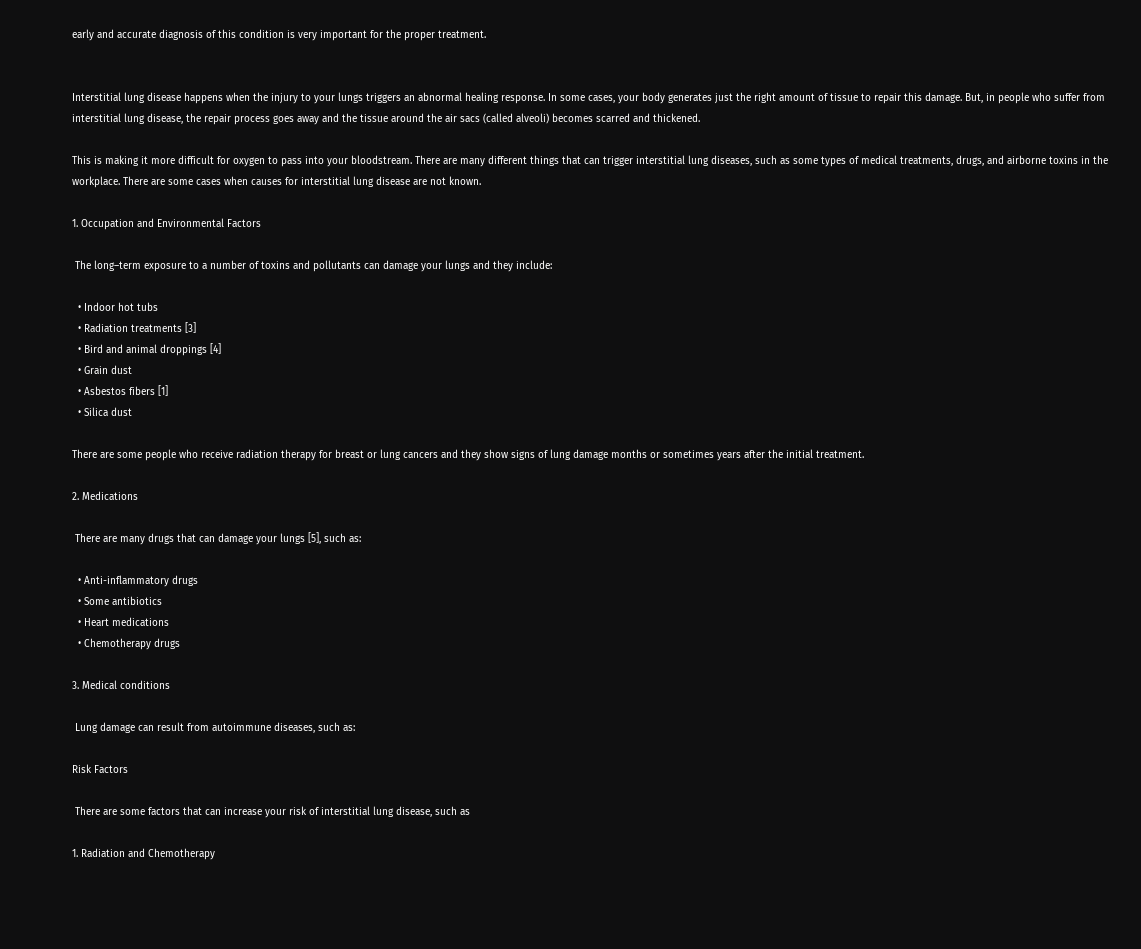early and accurate diagnosis of this condition is very important for the proper treatment.


Interstitial lung disease happens when the injury to your lungs triggers an abnormal healing response. In some cases, your body generates just the right amount of tissue to repair this damage. But, in people who suffer from interstitial lung disease, the repair process goes away and the tissue around the air sacs (called alveoli) becomes scarred and thickened.

This is making it more difficult for oxygen to pass into your bloodstream. There are many different things that can trigger interstitial lung diseases, such as some types of medical treatments, drugs, and airborne toxins in the workplace. There are some cases when causes for interstitial lung disease are not known.

1. Occupation and Environmental Factors

 The long–term exposure to a number of toxins and pollutants can damage your lungs and they include:

  • Indoor hot tubs
  • Radiation treatments [3]
  • Bird and animal droppings [4]
  • Grain dust
  • Asbestos fibers [1]
  • Silica dust

There are some people who receive radiation therapy for breast or lung cancers and they show signs of lung damage months or sometimes years after the initial treatment.

2. Medications

 There are many drugs that can damage your lungs [5], such as:

  • Anti-inflammatory drugs
  • Some antibiotics
  • Heart medications
  • Chemotherapy drugs

3. Medical conditions

 Lung damage can result from autoimmune diseases, such as:

Risk Factors

 There are some factors that can increase your risk of interstitial lung disease, such as

1. Radiation and Chemotherapy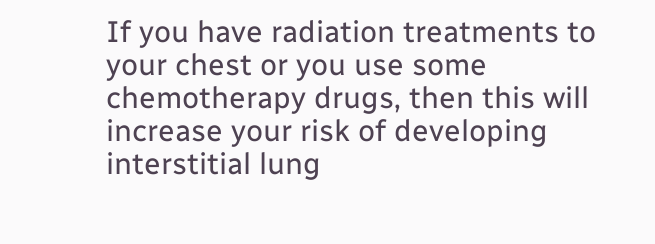If you have radiation treatments to your chest or you use some chemotherapy drugs, then this will increase your risk of developing interstitial lung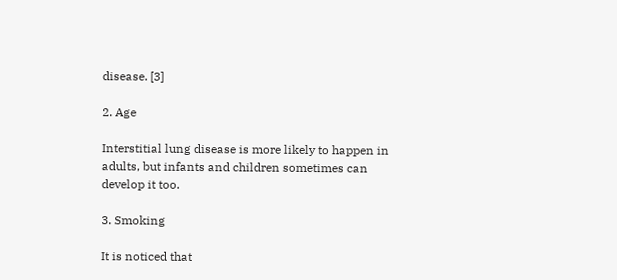disease. [3]

2. Age

Interstitial lung disease is more likely to happen in adults, but infants and children sometimes can develop it too.

3. Smoking

It is noticed that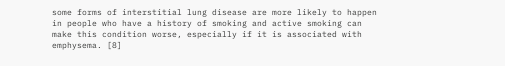some forms of interstitial lung disease are more likely to happen in people who have a history of smoking and active smoking can make this condition worse, especially if it is associated with emphysema. [8]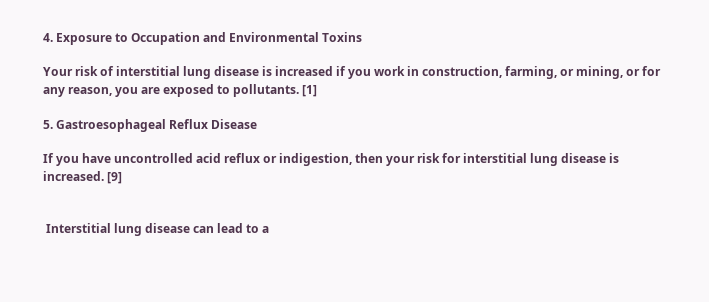4. Exposure to Occupation and Environmental Toxins

Your risk of interstitial lung disease is increased if you work in construction, farming, or mining, or for any reason, you are exposed to pollutants. [1]

5. Gastroesophageal Reflux Disease

If you have uncontrolled acid reflux or indigestion, then your risk for interstitial lung disease is increased. [9]


 Interstitial lung disease can lead to a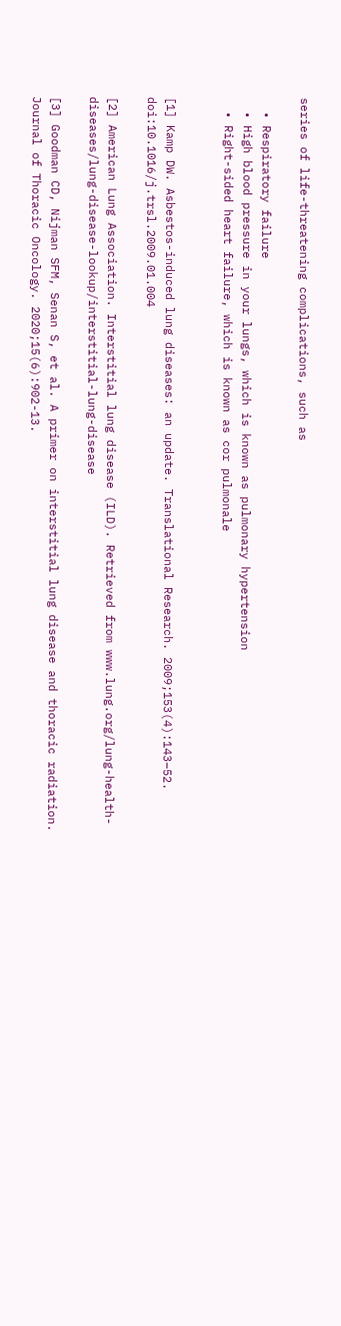series of life-threatening complications, such as

  • Respiratory failure
  • High blood pressure in your lungs, which is known as pulmonary hypertension
  • Right-sided heart failure, which is known as cor pulmonale


[1] Kamp DW. Asbestos-induced lung diseases: an update. Translational Research. 2009;153(4):143–52. doi:10.1016/j.trsl.2009.01.004

[2] American Lung Association. Interstitial lung disease (ILD). Retrieved from www.lung.org/lung-health-diseases/lung-disease-lookup/interstitial-lung-disease

[3] Goodman CD, Nijman SFM, Senan S, et al. A primer on interstitial lung disease and thoracic radiation. Journal of Thoracic Oncology. 2020;15(6):902-13.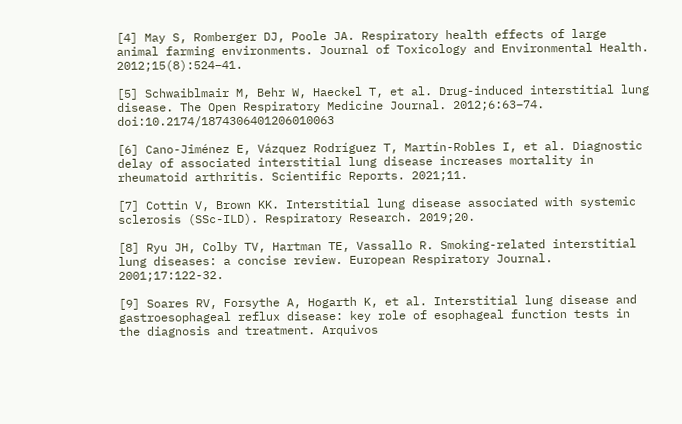[4] May S, Romberger DJ, Poole JA. Respiratory health effects of large animal farming environments. Journal of Toxicology and Environmental Health. 2012;15(8):524–41.

[5] Schwaiblmair M, Behr W, Haeckel T, et al. Drug-induced interstitial lung disease. The Open Respiratory Medicine Journal. 2012;6:63–74. doi:10.2174/1874306401206010063

[6] Cano-Jiménez E, Vázquez Rodríguez T, Martín-Robles I, et al. Diagnostic delay of associated interstitial lung disease increases mortality in rheumatoid arthritis. Scientific Reports. 2021;11.

[7] Cottin V, Brown KK. Interstitial lung disease associated with systemic sclerosis (SSc-ILD). Respiratory Research. 2019;20.

[8] Ryu JH, Colby TV, Hartman TE, Vassallo R. Smoking-related interstitial lung diseases: a concise review. European Respiratory Journal. 2001;17:122-32.

[9] Soares RV, Forsythe A, Hogarth K, et al. Interstitial lung disease and gastroesophageal reflux disease: key role of esophageal function tests in the diagnosis and treatment. Arquivos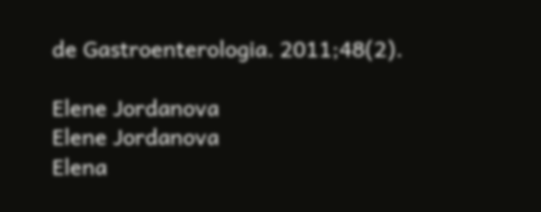de Gastroenterologia. 2011;48(2).

Elene Jordanova
Elene Jordanova
Elena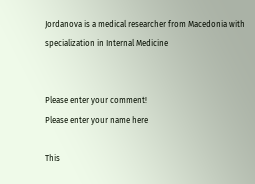Jordanova is a medical researcher from Macedonia with specialization in Internal Medicine


Please enter your comment!
Please enter your name here

This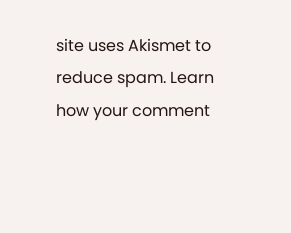site uses Akismet to reduce spam. Learn how your comment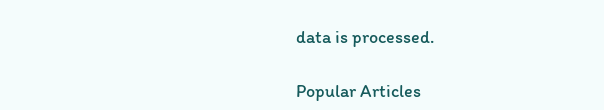data is processed.

Popular Articles